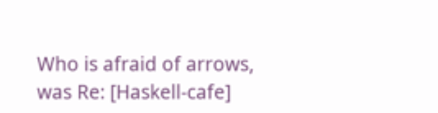Who is afraid of arrows, was Re: [Haskell-cafe]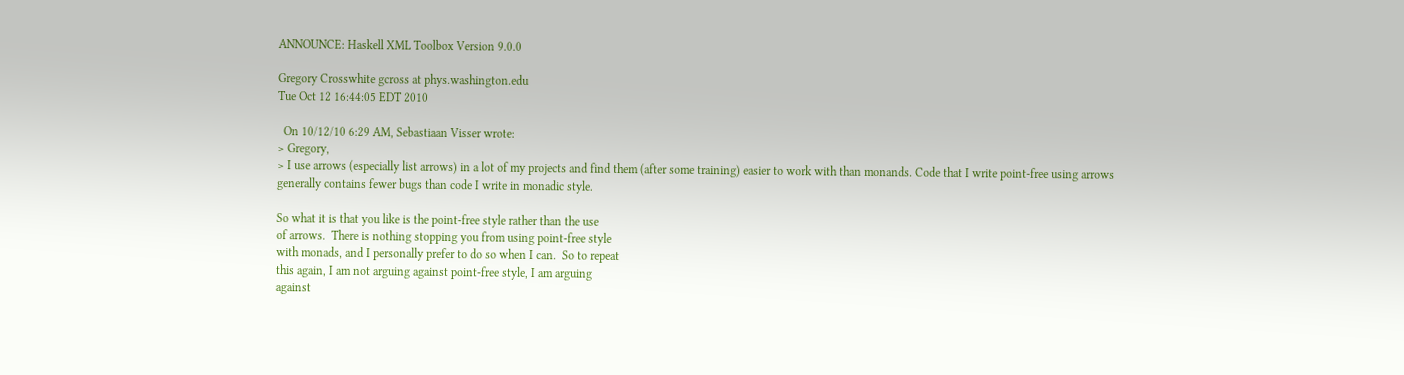ANNOUNCE: Haskell XML Toolbox Version 9.0.0

Gregory Crosswhite gcross at phys.washington.edu
Tue Oct 12 16:44:05 EDT 2010

  On 10/12/10 6:29 AM, Sebastiaan Visser wrote:
> Gregory,
> I use arrows (especially list arrows) in a lot of my projects and find them (after some training) easier to work with than monands. Code that I write point-free using arrows generally contains fewer bugs than code I write in monadic style.

So what it is that you like is the point-free style rather than the use
of arrows.  There is nothing stopping you from using point-free style
with monads, and I personally prefer to do so when I can.  So to repeat
this again, I am not arguing against point-free style, I am arguing
against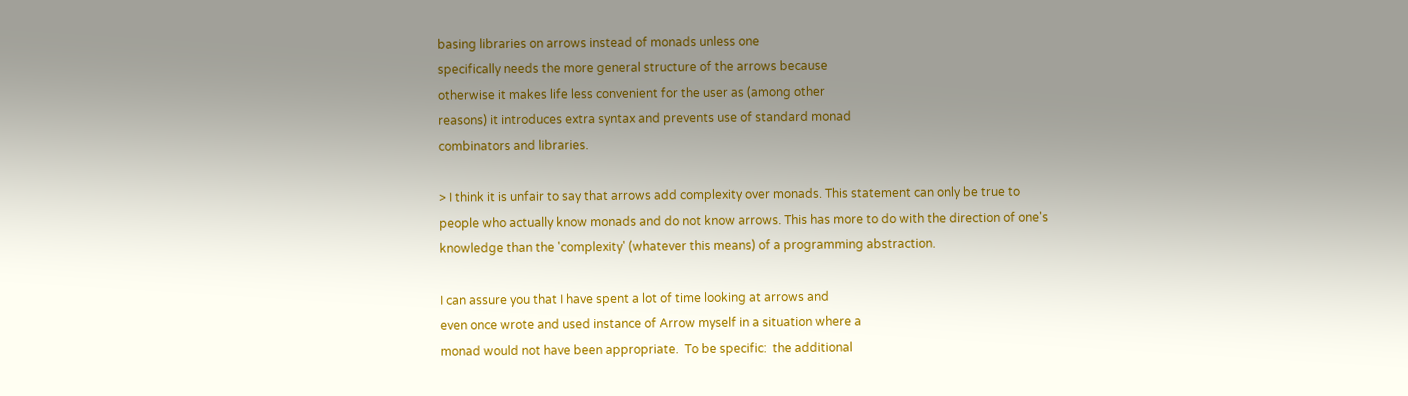basing libraries on arrows instead of monads unless one
specifically needs the more general structure of the arrows because
otherwise it makes life less convenient for the user as (among other
reasons) it introduces extra syntax and prevents use of standard monad
combinators and libraries.

> I think it is unfair to say that arrows add complexity over monads. This statement can only be true to people who actually know monads and do not know arrows. This has more to do with the direction of one's knowledge than the 'complexity' (whatever this means) of a programming abstraction.

I can assure you that I have spent a lot of time looking at arrows and
even once wrote and used instance of Arrow myself in a situation where a
monad would not have been appropriate.  To be specific:  the additional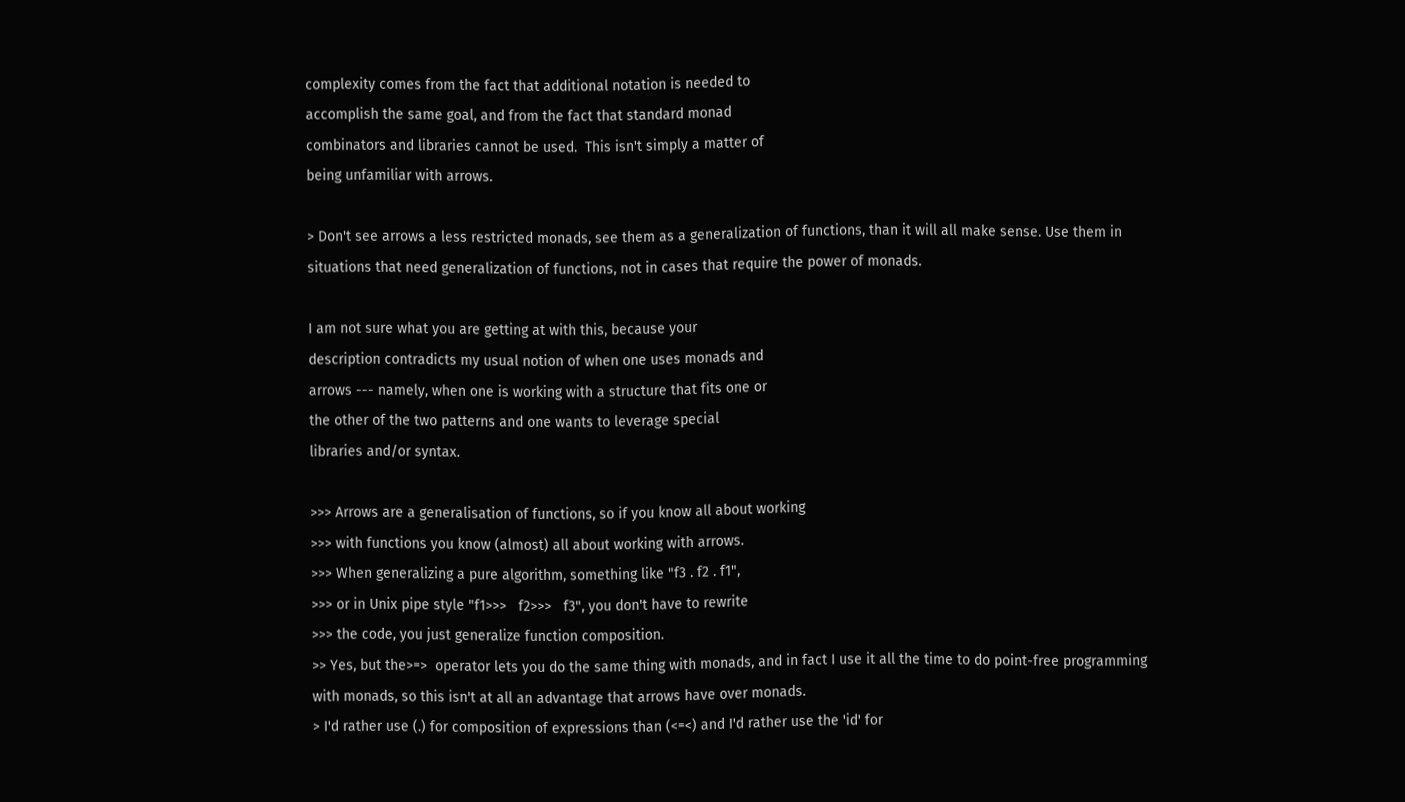complexity comes from the fact that additional notation is needed to
accomplish the same goal, and from the fact that standard monad
combinators and libraries cannot be used.  This isn't simply a matter of
being unfamiliar with arrows.

> Don't see arrows a less restricted monads, see them as a generalization of functions, than it will all make sense. Use them in situations that need generalization of functions, not in cases that require the power of monads.

I am not sure what you are getting at with this, because your
description contradicts my usual notion of when one uses monads and
arrows --- namely, when one is working with a structure that fits one or
the other of the two patterns and one wants to leverage special
libraries and/or syntax.

>>> Arrows are a generalisation of functions, so if you know all about working
>>> with functions you know (almost) all about working with arrows.
>>> When generalizing a pure algorithm, something like "f3 . f2 . f1",
>>> or in Unix pipe style "f1>>>   f2>>>   f3", you don't have to rewrite
>>> the code, you just generalize function composition.
>> Yes, but the>=>  operator lets you do the same thing with monads, and in fact I use it all the time to do point-free programming with monads, so this isn't at all an advantage that arrows have over monads.
> I'd rather use (.) for composition of expressions than (<=<) and I'd rather use the 'id' for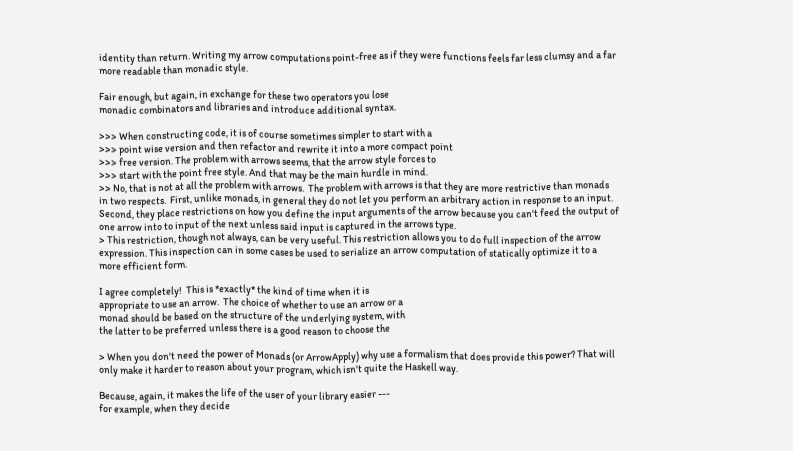identity than return. Writing my arrow computations point-free as if they were functions feels far less clumsy and a far more readable than monadic style.

Fair enough, but again, in exchange for these two operators you lose
monadic combinators and libraries and introduce additional syntax.

>>> When constructing code, it is of course sometimes simpler to start with a
>>> point wise version and then refactor and rewrite it into a more compact point
>>> free version. The problem with arrows seems, that the arrow style forces to
>>> start with the point free style. And that may be the main hurdle in mind.
>> No, that is not at all the problem with arrows.  The problem with arrows is that they are more restrictive than monads in two respects.  First, unlike monads, in general they do not let you perform an arbitrary action in response to an input.  Second, they place restrictions on how you define the input arguments of the arrow because you can't feed the output of one arrow into to input of the next unless said input is captured in the arrows type.
> This restriction, though not always, can be very useful. This restriction allows you to do full inspection of the arrow expression. This inspection can in some cases be used to serialize an arrow computation of statically optimize it to a more efficient form.

I agree completely!  This is *exactly* the kind of time when it is
appropriate to use an arrow.  The choice of whether to use an arrow or a
monad should be based on the structure of the underlying system, with
the latter to be preferred unless there is a good reason to choose the

> When you don't need the power of Monads (or ArrowApply) why use a formalism that does provide this power? That will only make it harder to reason about your program, which isn't quite the Haskell way.

Because, again, it makes the life of the user of your library easier ---
for example, when they decide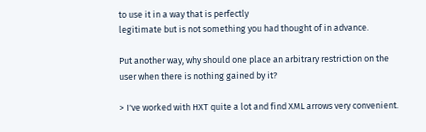to use it in a way that is perfectly
legitimate but is not something you had thought of in advance.

Put another way, why should one place an arbitrary restriction on the
user when there is nothing gained by it?

> I've worked with HXT quite a lot and find XML arrows very convenient.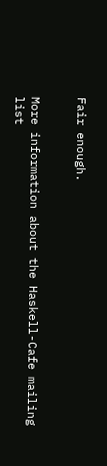Fair enough.


More information about the Haskell-Cafe mailing list